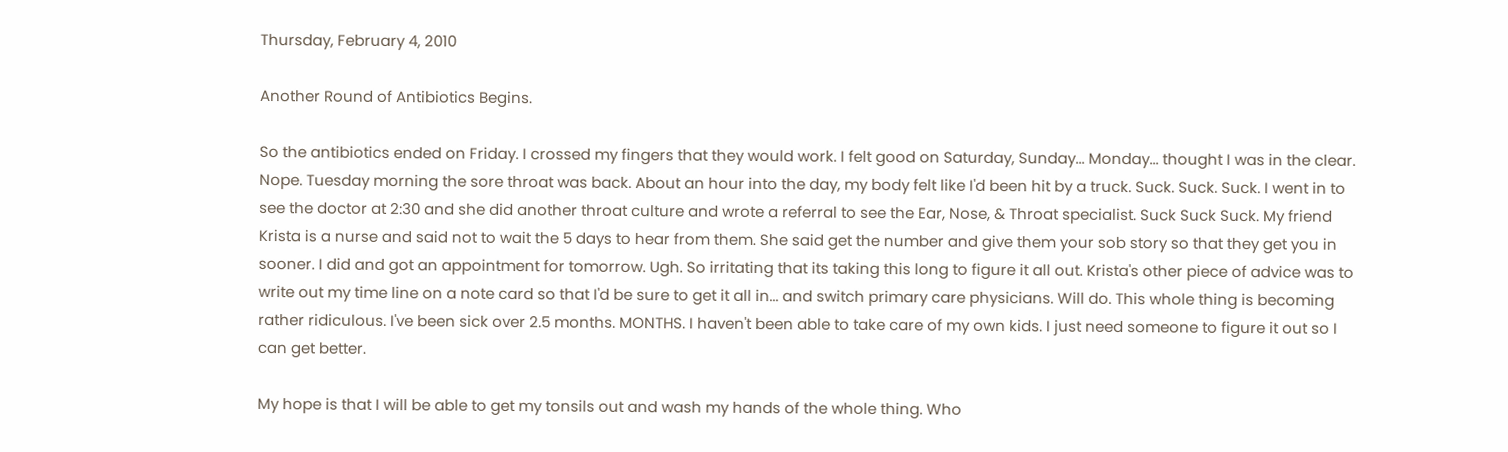Thursday, February 4, 2010

Another Round of Antibiotics Begins.

So the antibiotics ended on Friday. I crossed my fingers that they would work. I felt good on Saturday, Sunday... Monday... thought I was in the clear. Nope. Tuesday morning the sore throat was back. About an hour into the day, my body felt like I'd been hit by a truck. Suck. Suck. Suck. I went in to see the doctor at 2:30 and she did another throat culture and wrote a referral to see the Ear, Nose, & Throat specialist. Suck Suck Suck. My friend Krista is a nurse and said not to wait the 5 days to hear from them. She said get the number and give them your sob story so that they get you in sooner. I did and got an appointment for tomorrow. Ugh. So irritating that its taking this long to figure it all out. Krista's other piece of advice was to write out my time line on a note card so that I'd be sure to get it all in... and switch primary care physicians. Will do. This whole thing is becoming rather ridiculous. I've been sick over 2.5 months. MONTHS. I haven't been able to take care of my own kids. I just need someone to figure it out so I can get better.

My hope is that I will be able to get my tonsils out and wash my hands of the whole thing. Who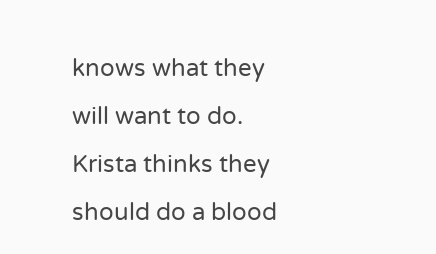knows what they will want to do. Krista thinks they should do a blood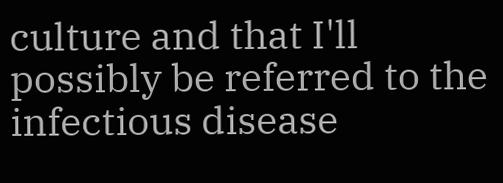culture and that I'll possibly be referred to the infectious disease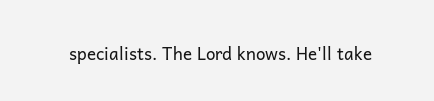specialists. The Lord knows. He'll take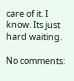care of it. I know. Its just hard waiting.

No comments: